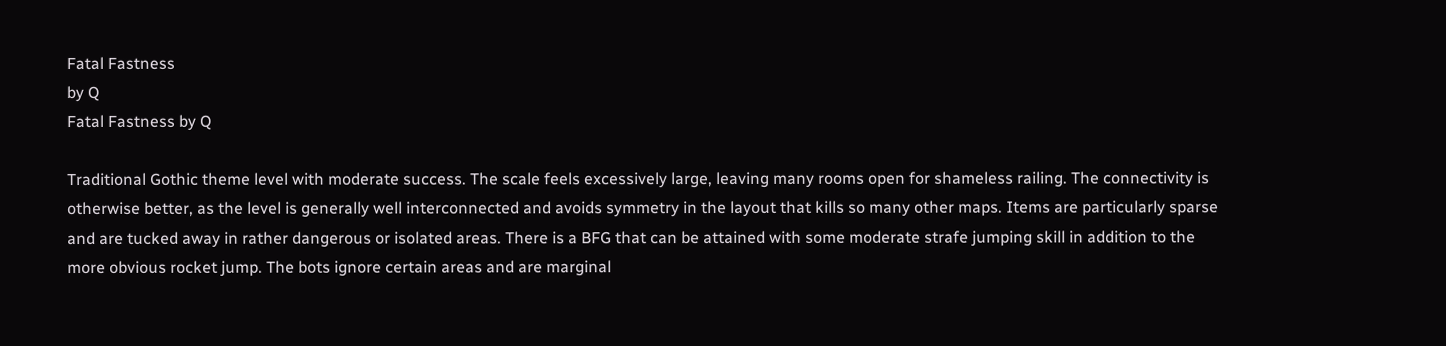Fatal Fastness
by Q
Fatal Fastness by Q

Traditional Gothic theme level with moderate success. The scale feels excessively large, leaving many rooms open for shameless railing. The connectivity is otherwise better, as the level is generally well interconnected and avoids symmetry in the layout that kills so many other maps. Items are particularly sparse and are tucked away in rather dangerous or isolated areas. There is a BFG that can be attained with some moderate strafe jumping skill in addition to the more obvious rocket jump. The bots ignore certain areas and are marginal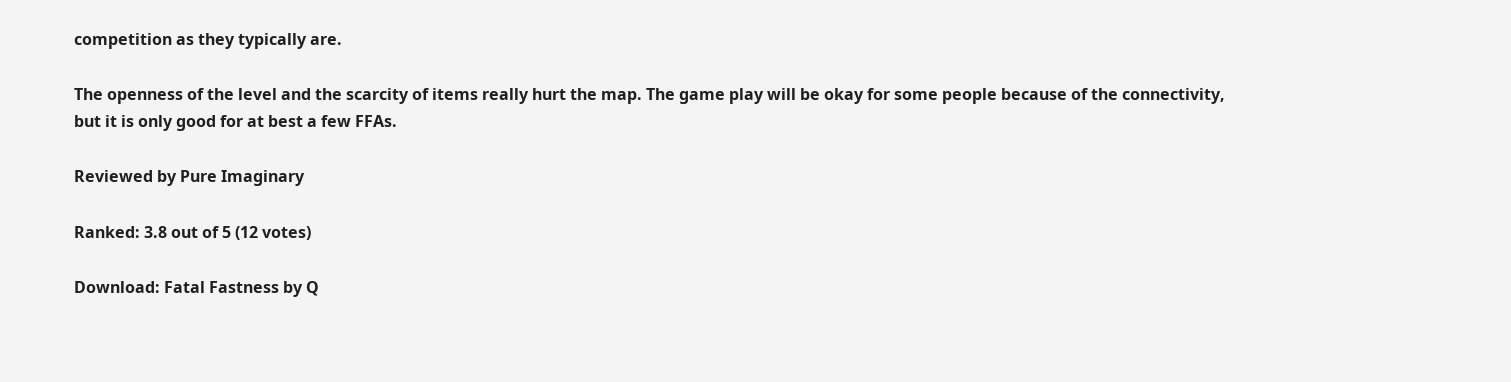competition as they typically are.

The openness of the level and the scarcity of items really hurt the map. The game play will be okay for some people because of the connectivity, but it is only good for at best a few FFAs.

Reviewed by Pure Imaginary

Ranked: 3.8 out of 5 (12 votes)

Download: Fatal Fastness by Q